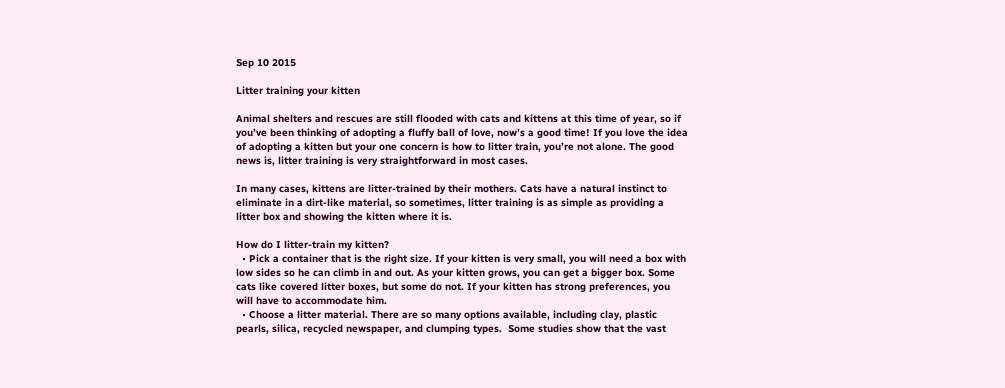Sep 10 2015

Litter training your kitten

Animal shelters and rescues are still flooded with cats and kittens at this time of year, so if you’ve been thinking of adopting a fluffy ball of love, now’s a good time! If you love the idea of adopting a kitten but your one concern is how to litter train, you’re not alone. The good news is, litter training is very straightforward in most cases.

In many cases, kittens are litter-trained by their mothers. Cats have a natural instinct to eliminate in a dirt-like material, so sometimes, litter training is as simple as providing a litter box and showing the kitten where it is.

How do I litter-train my kitten?
  • Pick a container that is the right size. If your kitten is very small, you will need a box with low sides so he can climb in and out. As your kitten grows, you can get a bigger box. Some cats like covered litter boxes, but some do not. If your kitten has strong preferences, you will have to accommodate him.
  • Choose a litter material. There are so many options available, including clay, plastic pearls, silica, recycled newspaper, and clumping types.  Some studies show that the vast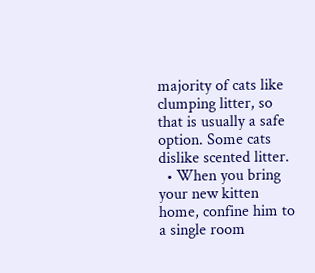majority of cats like clumping litter, so that is usually a safe option. Some cats dislike scented litter.
  • When you bring your new kitten home, confine him to a single room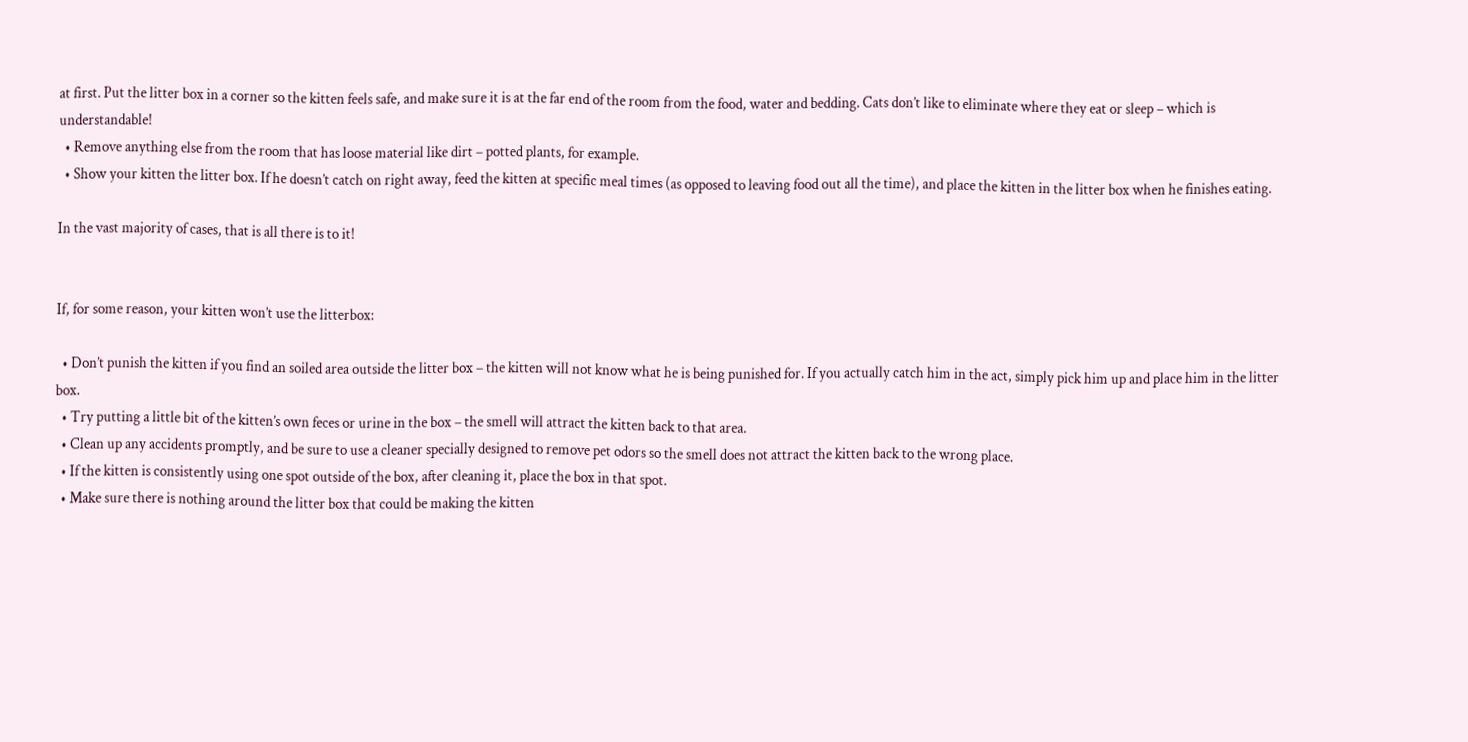at first. Put the litter box in a corner so the kitten feels safe, and make sure it is at the far end of the room from the food, water and bedding. Cats don’t like to eliminate where they eat or sleep – which is understandable!
  • Remove anything else from the room that has loose material like dirt – potted plants, for example.
  • Show your kitten the litter box. If he doesn’t catch on right away, feed the kitten at specific meal times (as opposed to leaving food out all the time), and place the kitten in the litter box when he finishes eating.

In the vast majority of cases, that is all there is to it!


If, for some reason, your kitten won’t use the litterbox:

  • Don’t punish the kitten if you find an soiled area outside the litter box – the kitten will not know what he is being punished for. If you actually catch him in the act, simply pick him up and place him in the litter box.
  • Try putting a little bit of the kitten’s own feces or urine in the box – the smell will attract the kitten back to that area.
  • Clean up any accidents promptly, and be sure to use a cleaner specially designed to remove pet odors so the smell does not attract the kitten back to the wrong place.
  • If the kitten is consistently using one spot outside of the box, after cleaning it, place the box in that spot.
  • Make sure there is nothing around the litter box that could be making the kitten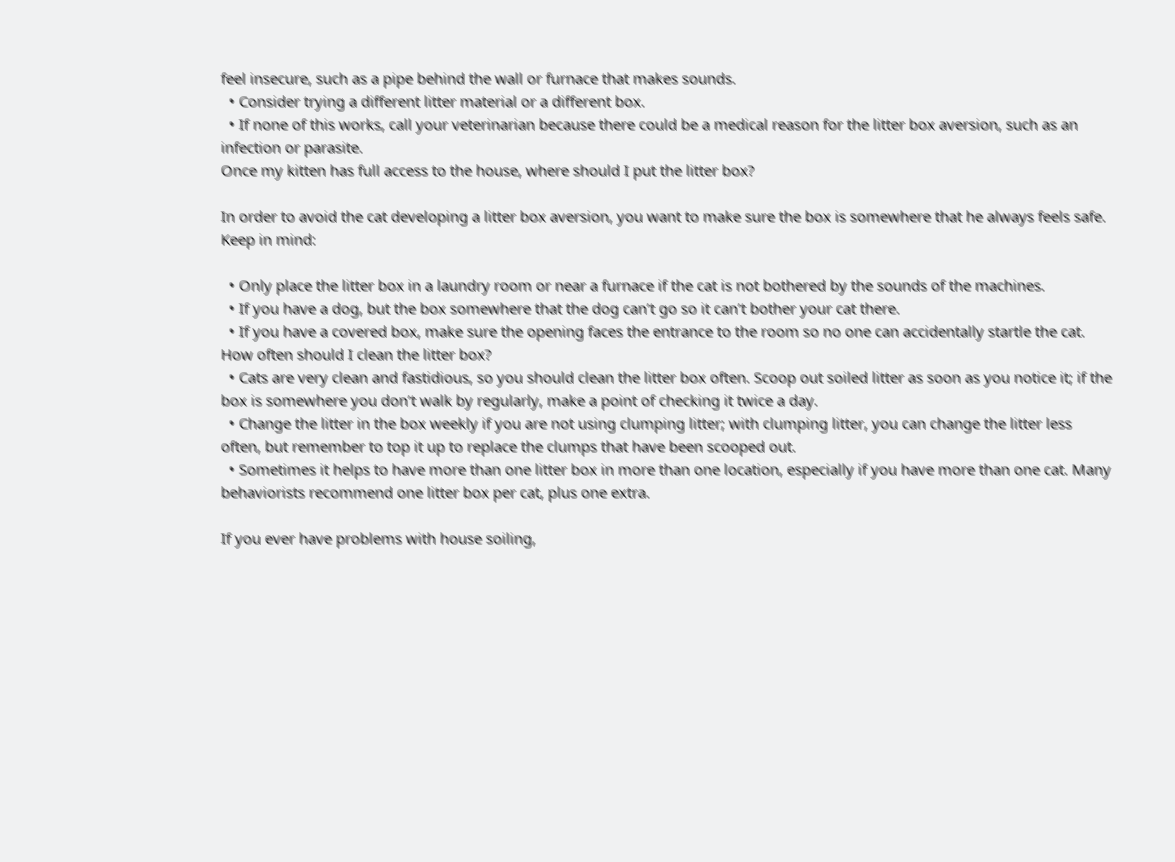feel insecure, such as a pipe behind the wall or furnace that makes sounds.
  • Consider trying a different litter material or a different box.
  • If none of this works, call your veterinarian because there could be a medical reason for the litter box aversion, such as an infection or parasite.
Once my kitten has full access to the house, where should I put the litter box?

In order to avoid the cat developing a litter box aversion, you want to make sure the box is somewhere that he always feels safe. Keep in mind:

  • Only place the litter box in a laundry room or near a furnace if the cat is not bothered by the sounds of the machines.
  • If you have a dog, but the box somewhere that the dog can’t go so it can’t bother your cat there.
  • If you have a covered box, make sure the opening faces the entrance to the room so no one can accidentally startle the cat.
How often should I clean the litter box?
  • Cats are very clean and fastidious, so you should clean the litter box often. Scoop out soiled litter as soon as you notice it; if the box is somewhere you don’t walk by regularly, make a point of checking it twice a day.
  • Change the litter in the box weekly if you are not using clumping litter; with clumping litter, you can change the litter less often, but remember to top it up to replace the clumps that have been scooped out.
  • Sometimes it helps to have more than one litter box in more than one location, especially if you have more than one cat. Many behaviorists recommend one litter box per cat, plus one extra.

If you ever have problems with house soiling,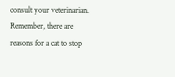consult your veterinarian. Remember, there are reasons for a cat to stop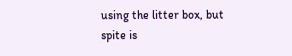using the litter box, but spite is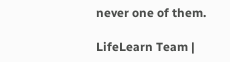never one of them.

LifeLearn Team |